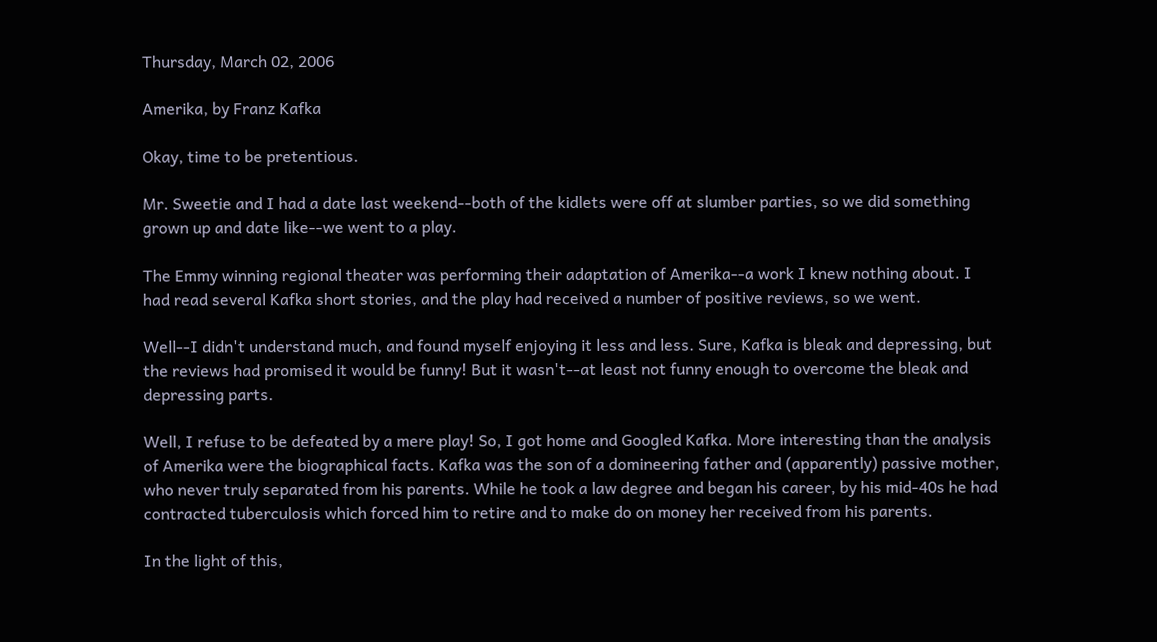Thursday, March 02, 2006

Amerika, by Franz Kafka

Okay, time to be pretentious.

Mr. Sweetie and I had a date last weekend--both of the kidlets were off at slumber parties, so we did something grown up and date like--we went to a play.

The Emmy winning regional theater was performing their adaptation of Amerika--a work I knew nothing about. I had read several Kafka short stories, and the play had received a number of positive reviews, so we went.

Well--I didn't understand much, and found myself enjoying it less and less. Sure, Kafka is bleak and depressing, but the reviews had promised it would be funny! But it wasn't--at least not funny enough to overcome the bleak and depressing parts.

Well, I refuse to be defeated by a mere play! So, I got home and Googled Kafka. More interesting than the analysis of Amerika were the biographical facts. Kafka was the son of a domineering father and (apparently) passive mother, who never truly separated from his parents. While he took a law degree and began his career, by his mid-40s he had contracted tuberculosis which forced him to retire and to make do on money her received from his parents.

In the light of this,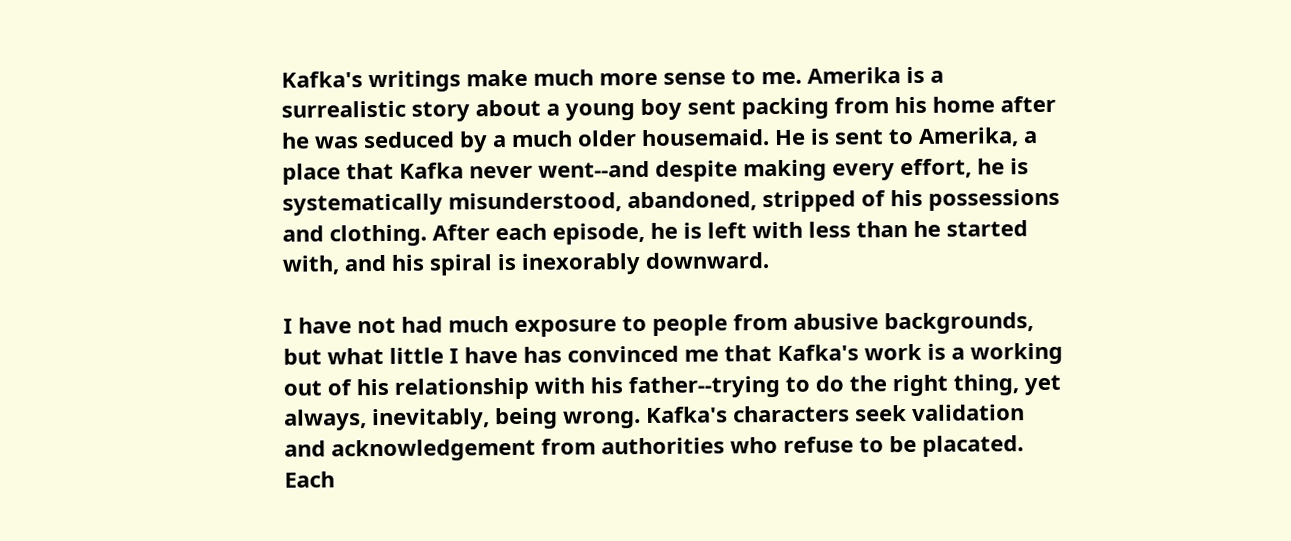Kafka's writings make much more sense to me. Amerika is a surrealistic story about a young boy sent packing from his home after he was seduced by a much older housemaid. He is sent to Amerika, a place that Kafka never went--and despite making every effort, he is systematically misunderstood, abandoned, stripped of his possessions and clothing. After each episode, he is left with less than he started with, and his spiral is inexorably downward.

I have not had much exposure to people from abusive backgrounds, but what little I have has convinced me that Kafka's work is a working out of his relationship with his father--trying to do the right thing, yet always, inevitably, being wrong. Kafka's characters seek validation and acknowledgement from authorities who refuse to be placated. Each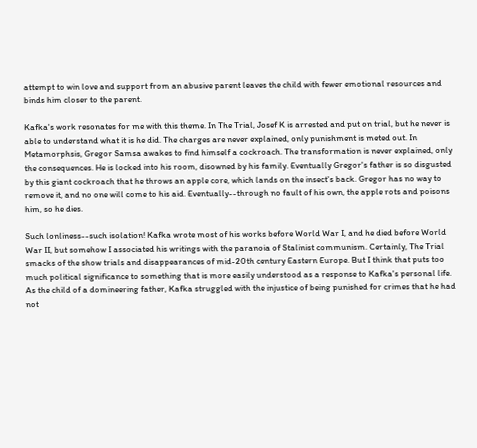attempt to win love and support from an abusive parent leaves the child with fewer emotional resources and binds him closer to the parent.

Kafka's work resonates for me with this theme. In The Trial, Josef K is arrested and put on trial, but he never is able to understand what it is he did. The charges are never explained, only punishment is meted out. In Metamorphsis, Gregor Samsa awakes to find himself a cockroach. The transformation is never explained, only the consequences. He is locked into his room, disowned by his family. Eventually Gregor's father is so disgusted by this giant cockroach that he throws an apple core, which lands on the insect's back. Gregor has no way to remove it, and no one will come to his aid. Eventually--through no fault of his own, the apple rots and poisons him, so he dies.

Such lonliness--such isolation! Kafka wrote most of his works before World War I, and he died before World War II, but somehow I associated his writings with the paranoia of Stalinist communism. Certainly, The Trial smacks of the show trials and disappearances of mid-20th century Eastern Europe. But I think that puts too much political significance to something that is more easily understood as a response to Kafka's personal life. As the child of a domineering father, Kafka struggled with the injustice of being punished for crimes that he had not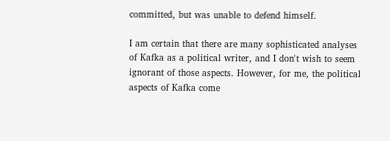committed, but was unable to defend himself.

I am certain that there are many sophisticated analyses of Kafka as a political writer, and I don't wish to seem ignorant of those aspects. However, for me, the political aspects of Kafka come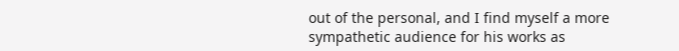out of the personal, and I find myself a more sympathetic audience for his works as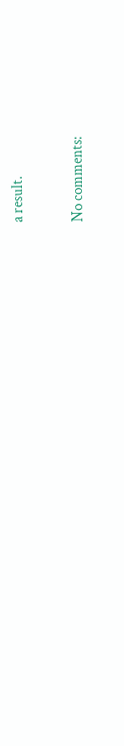a result.

No comments: